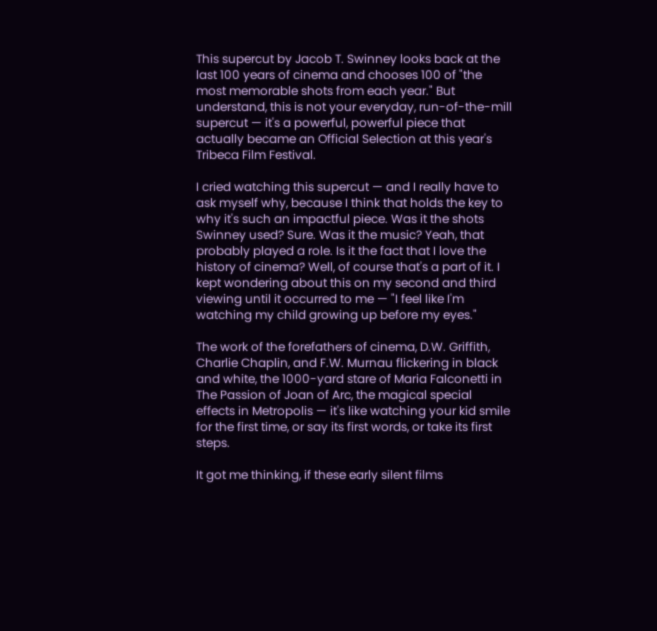This supercut by Jacob T. Swinney looks back at the last 100 years of cinema and chooses 100 of "the most memorable shots from each year." But understand, this is not your everyday, run-of-the-mill supercut — it's a powerful, powerful piece that actually became an Official Selection at this year's Tribeca Film Festival.

I cried watching this supercut — and I really have to ask myself why, because I think that holds the key to why it's such an impactful piece. Was it the shots Swinney used? Sure. Was it the music? Yeah, that probably played a role. Is it the fact that I love the history of cinema? Well, of course that's a part of it. I kept wondering about this on my second and third viewing until it occurred to me — "I feel like I'm watching my child growing up before my eyes."

The work of the forefathers of cinema, D.W. Griffith, Charlie Chaplin, and F.W. Murnau flickering in black and white, the 1000-yard stare of Maria Falconetti in The Passion of Joan of Arc, the magical special effects in Metropolis — it's like watching your kid smile for the first time, or say its first words, or take its first steps.

It got me thinking, if these early silent films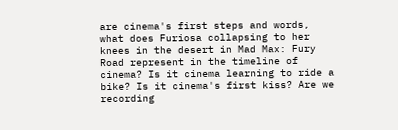are cinema's first steps and words, what does Furiosa collapsing to her knees in the desert in Mad Max: Fury Road represent in the timeline of cinema? Is it cinema learning to ride a bike? Is it cinema's first kiss? Are we recording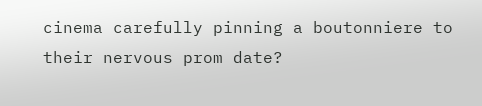cinema carefully pinning a boutonniere to their nervous prom date?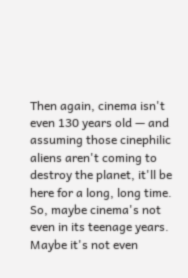Then again, cinema isn't even 130 years old — and assuming those cinephilic aliens aren't coming to destroy the planet, it'll be here for a long, long time. So, maybe cinema's not even in its teenage years. Maybe it's not even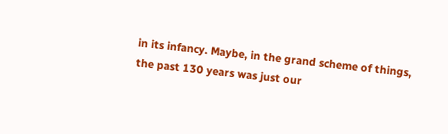in its infancy. Maybe, in the grand scheme of things, the past 130 years was just our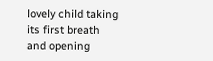lovely child taking its first breath and opening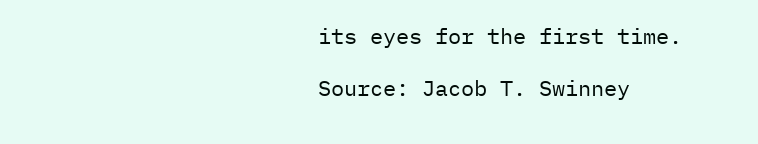its eyes for the first time.

Source: Jacob T. Swinney